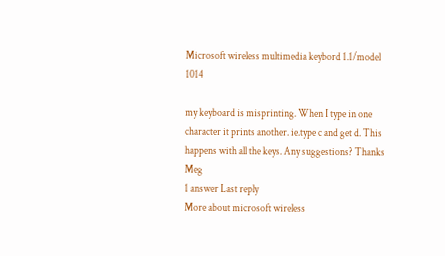Microsoft wireless multimedia keybord 1.1/model 1014

my keyboard is misprinting. When I type in one character it prints another. ie.type c and get d. This happens with all the keys. Any suggestions? Thanks Meg
1 answer Last reply
More about microsoft wireless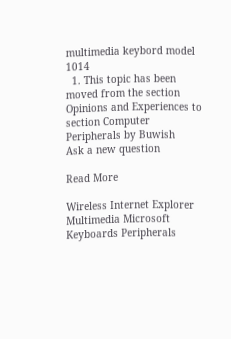multimedia keybord model 1014
  1. This topic has been moved from the section Opinions and Experiences to section Computer Peripherals by Buwish
Ask a new question

Read More

Wireless Internet Explorer Multimedia Microsoft Keyboards Peripherals